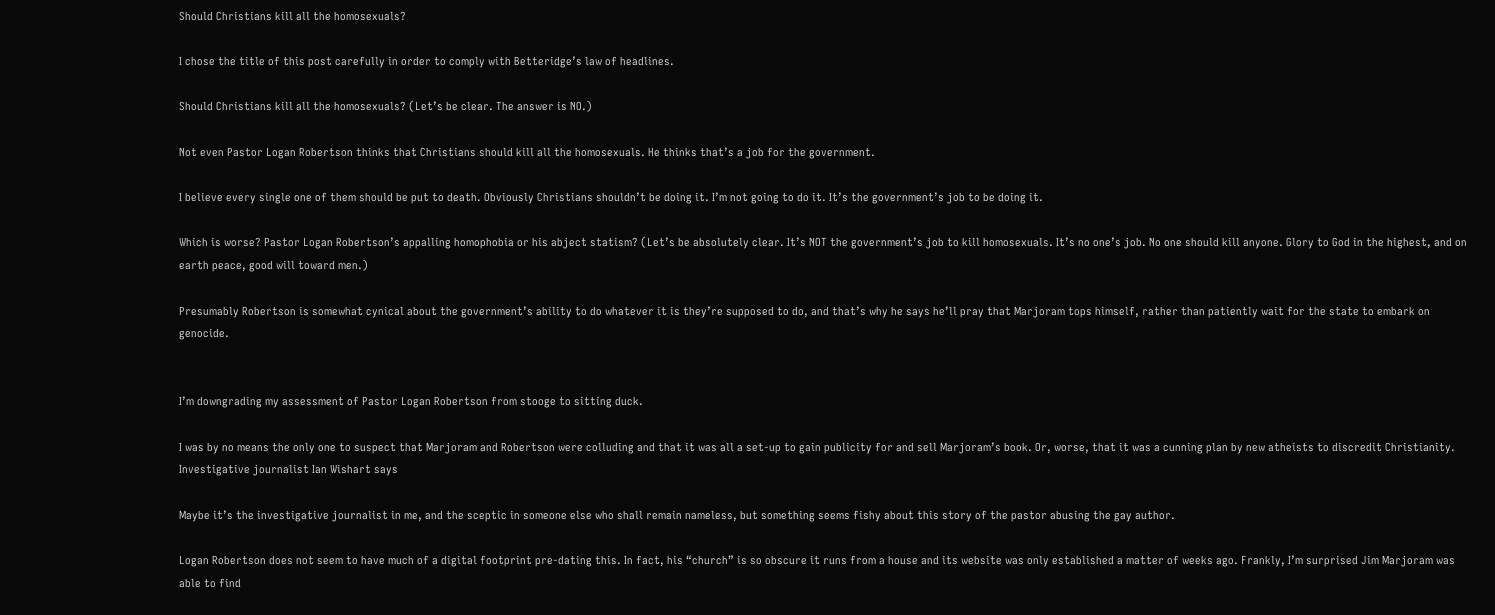Should Christians kill all the homosexuals?

I chose the title of this post carefully in order to comply with Betteridge’s law of headlines.

Should Christians kill all the homosexuals? (Let’s be clear. The answer is NO.)

Not even Pastor Logan Robertson thinks that Christians should kill all the homosexuals. He thinks that’s a job for the government.

I believe every single one of them should be put to death. Obviously Christians shouldn’t be doing it. I’m not going to do it. It’s the government’s job to be doing it.

Which is worse? Pastor Logan Robertson’s appalling homophobia or his abject statism? (Let’s be absolutely clear. It’s NOT the government’s job to kill homosexuals. It’s no one’s job. No one should kill anyone. Glory to God in the highest, and on earth peace, good will toward men.)

Presumably Robertson is somewhat cynical about the government’s ability to do whatever it is they’re supposed to do, and that’s why he says he’ll pray that Marjoram tops himself, rather than patiently wait for the state to embark on genocide.


I’m downgrading my assessment of Pastor Logan Robertson from stooge to sitting duck.

I was by no means the only one to suspect that Marjoram and Robertson were colluding and that it was all a set-up to gain publicity for and sell Marjoram’s book. Or, worse, that it was a cunning plan by new atheists to discredit Christianity. Investigative journalist Ian Wishart says

Maybe it’s the investigative journalist in me, and the sceptic in someone else who shall remain nameless, but something seems fishy about this story of the pastor abusing the gay author.

Logan Robertson does not seem to have much of a digital footprint pre-dating this. In fact, his “church” is so obscure it runs from a house and its website was only established a matter of weeks ago. Frankly, I’m surprised Jim Marjoram was able to find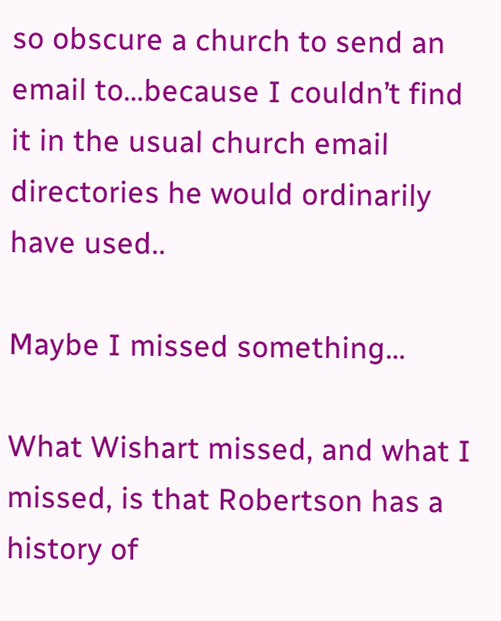so obscure a church to send an email to…because I couldn’t find it in the usual church email directories he would ordinarily have used..

Maybe I missed something…

What Wishart missed, and what I missed, is that Robertson has a history of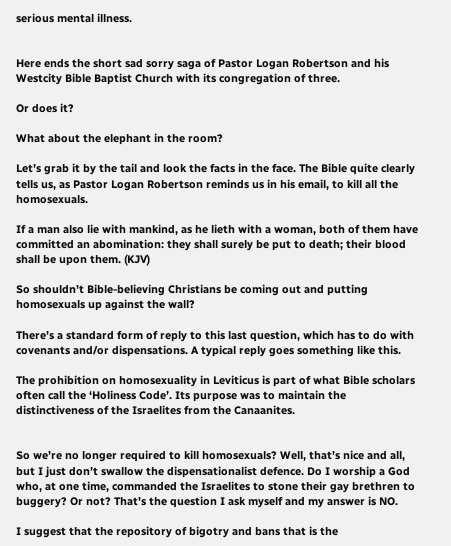serious mental illness.


Here ends the short sad sorry saga of Pastor Logan Robertson and his Westcity Bible Baptist Church with its congregation of three.

Or does it?

What about the elephant in the room?

Let’s grab it by the tail and look the facts in the face. The Bible quite clearly tells us, as Pastor Logan Robertson reminds us in his email, to kill all the homosexuals.

If a man also lie with mankind, as he lieth with a woman, both of them have committed an abomination: they shall surely be put to death; their blood shall be upon them. (KJV)

So shouldn’t Bible-believing Christians be coming out and putting homosexuals up against the wall?

There’s a standard form of reply to this last question, which has to do with covenants and/or dispensations. A typical reply goes something like this.

The prohibition on homosexuality in Leviticus is part of what Bible scholars often call the ‘Holiness Code’. Its purpose was to maintain the distinctiveness of the Israelites from the Canaanites.


So we’re no longer required to kill homosexuals? Well, that’s nice and all, but I just don’t swallow the dispensationalist defence. Do I worship a God who, at one time, commanded the Israelites to stone their gay brethren to buggery? Or not? That’s the question I ask myself and my answer is NO.

I suggest that the repository of bigotry and bans that is the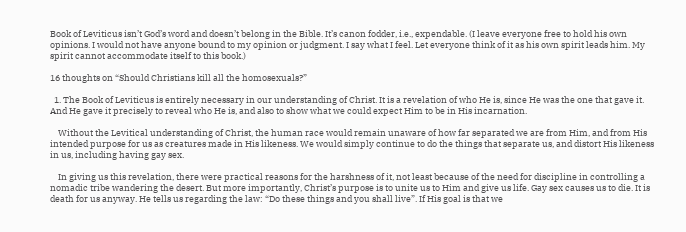Book of Leviticus isn’t God’s word and doesn’t belong in the Bible. It’s canon fodder, i.e., expendable. (I leave everyone free to hold his own opinions. I would not have anyone bound to my opinion or judgment. I say what I feel. Let everyone think of it as his own spirit leads him. My spirit cannot accommodate itself to this book.)

16 thoughts on “Should Christians kill all the homosexuals?”

  1. The Book of Leviticus is entirely necessary in our understanding of Christ. It is a revelation of who He is, since He was the one that gave it. And He gave it precisely to reveal who He is, and also to show what we could expect Him to be in His incarnation.

    Without the Levitical understanding of Christ, the human race would remain unaware of how far separated we are from Him, and from His intended purpose for us as creatures made in His likeness. We would simply continue to do the things that separate us, and distort His likeness in us, including having gay sex.

    In giving us this revelation, there were practical reasons for the harshness of it, not least because of the need for discipline in controlling a nomadic tribe wandering the desert. But more importantly, Christ’s purpose is to unite us to Him and give us life. Gay sex causes us to die. It is death for us anyway. He tells us regarding the law: “Do these things and you shall live”. If His goal is that we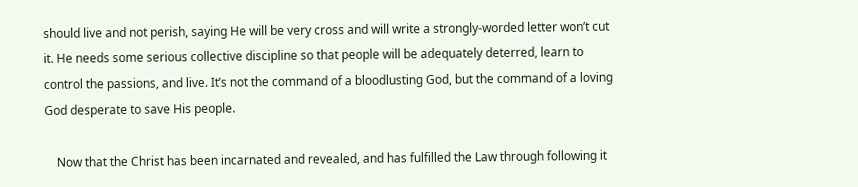should live and not perish, saying He will be very cross and will write a strongly-worded letter won’t cut it. He needs some serious collective discipline so that people will be adequately deterred, learn to control the passions, and live. It’s not the command of a bloodlusting God, but the command of a loving God desperate to save His people.

    Now that the Christ has been incarnated and revealed, and has fulfilled the Law through following it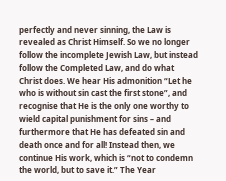perfectly and never sinning, the Law is revealed as Christ Himself. So we no longer follow the incomplete Jewish Law, but instead follow the Completed Law, and do what Christ does. We hear His admonition “Let he who is without sin cast the first stone”, and recognise that He is the only one worthy to wield capital punishment for sins – and furthermore that He has defeated sin and death once and for all! Instead then, we continue His work, which is “not to condemn the world, but to save it.” The Year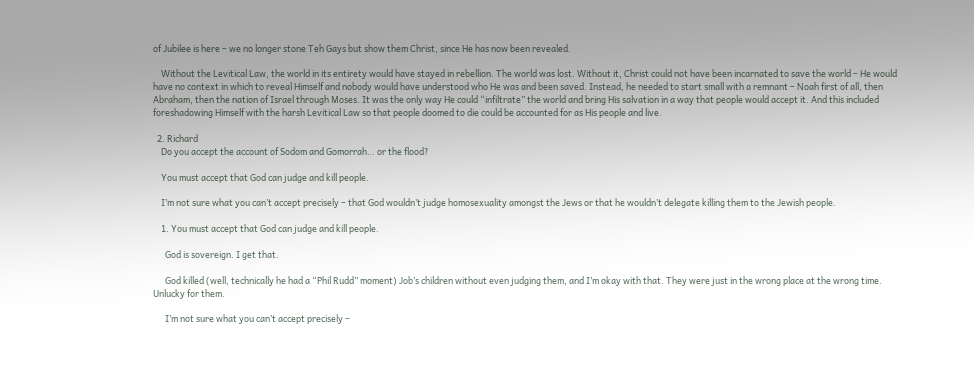of Jubilee is here – we no longer stone Teh Gays but show them Christ, since He has now been revealed.

    Without the Levitical Law, the world in its entirety would have stayed in rebellion. The world was lost. Without it, Christ could not have been incarnated to save the world – He would have no context in which to reveal Himself and nobody would have understood who He was and been saved. Instead, he needed to start small with a remnant – Noah first of all, then Abraham, then the nation of Israel through Moses. It was the only way He could “infiltrate” the world and bring His salvation in a way that people would accept it. And this included foreshadowing Himself with the harsh Levitical Law so that people doomed to die could be accounted for as His people and live.

  2. Richard
    Do you accept the account of Sodom and Gomorrah… or the flood?

    You must accept that God can judge and kill people.

    I’m not sure what you can’t accept precisely – that God wouldn’t judge homosexuality amongst the Jews or that he wouldn’t delegate killing them to the Jewish people.

    1. You must accept that God can judge and kill people.

      God is sovereign. I get that.

      God killed (well, technically he had a “Phil Rudd” moment) Job’s children without even judging them, and I’m okay with that. They were just in the wrong place at the wrong time. Unlucky for them.

      I’m not sure what you can’t accept precisely –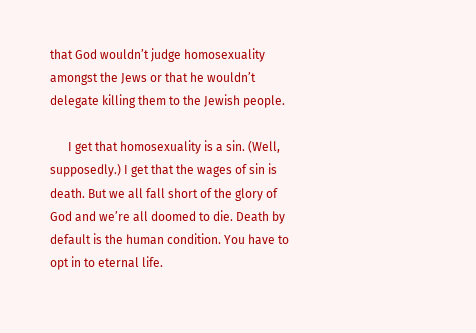that God wouldn’t judge homosexuality amongst the Jews or that he wouldn’t delegate killing them to the Jewish people.

      I get that homosexuality is a sin. (Well, supposedly.) I get that the wages of sin is death. But we all fall short of the glory of God and we’re all doomed to die. Death by default is the human condition. You have to opt in to eternal life.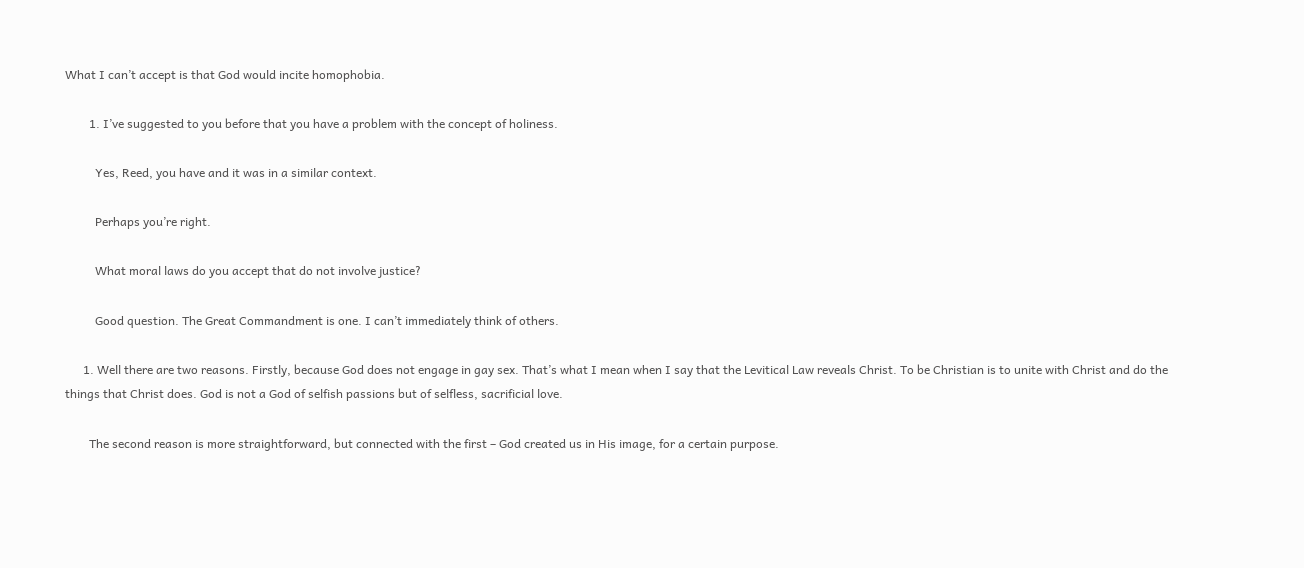What I can’t accept is that God would incite homophobia.

        1. I’ve suggested to you before that you have a problem with the concept of holiness.

          Yes, Reed, you have and it was in a similar context.

          Perhaps you’re right.

          What moral laws do you accept that do not involve justice?

          Good question. The Great Commandment is one. I can’t immediately think of others.

      1. Well there are two reasons. Firstly, because God does not engage in gay sex. That’s what I mean when I say that the Levitical Law reveals Christ. To be Christian is to unite with Christ and do the things that Christ does. God is not a God of selfish passions but of selfless, sacrificial love.

        The second reason is more straightforward, but connected with the first – God created us in His image, for a certain purpose.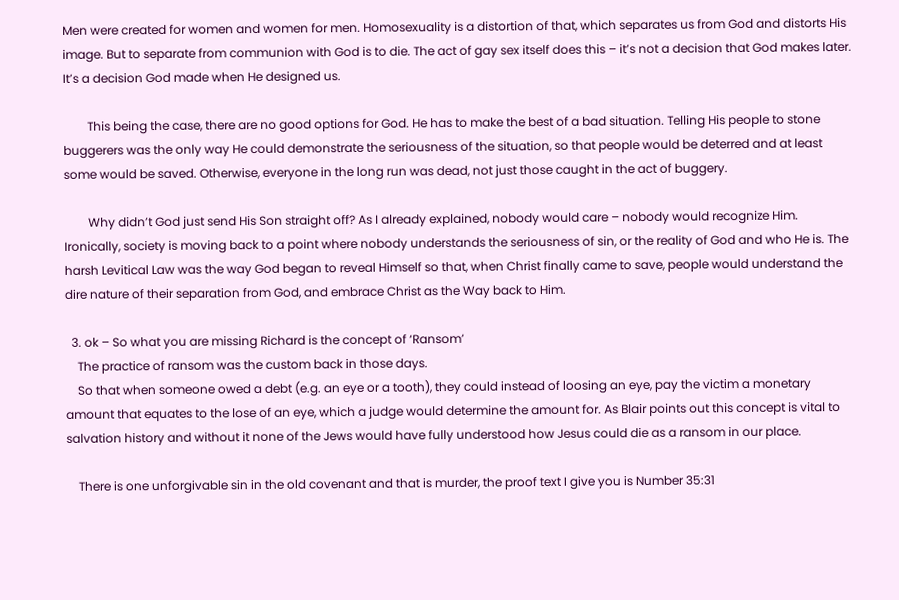Men were created for women and women for men. Homosexuality is a distortion of that, which separates us from God and distorts His image. But to separate from communion with God is to die. The act of gay sex itself does this – it’s not a decision that God makes later. It’s a decision God made when He designed us.

        This being the case, there are no good options for God. He has to make the best of a bad situation. Telling His people to stone buggerers was the only way He could demonstrate the seriousness of the situation, so that people would be deterred and at least some would be saved. Otherwise, everyone in the long run was dead, not just those caught in the act of buggery.

        Why didn’t God just send His Son straight off? As I already explained, nobody would care – nobody would recognize Him. Ironically, society is moving back to a point where nobody understands the seriousness of sin, or the reality of God and who He is. The harsh Levitical Law was the way God began to reveal Himself so that, when Christ finally came to save, people would understand the dire nature of their separation from God, and embrace Christ as the Way back to Him.

  3. ok – So what you are missing Richard is the concept of ‘Ransom’
    The practice of ransom was the custom back in those days.
    So that when someone owed a debt (e.g. an eye or a tooth), they could instead of loosing an eye, pay the victim a monetary amount that equates to the lose of an eye, which a judge would determine the amount for. As Blair points out this concept is vital to salvation history and without it none of the Jews would have fully understood how Jesus could die as a ransom in our place.

    There is one unforgivable sin in the old covenant and that is murder, the proof text I give you is Number 35:31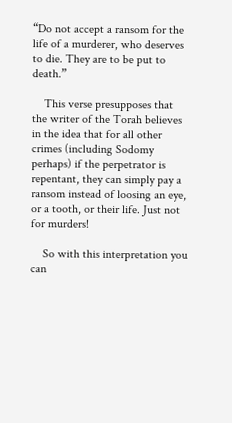“Do not accept a ransom for the life of a murderer, who deserves to die. They are to be put to death.”

    This verse presupposes that the writer of the Torah believes in the idea that for all other crimes (including Sodomy perhaps) if the perpetrator is repentant, they can simply pay a ransom instead of loosing an eye, or a tooth, or their life. Just not for murders!

    So with this interpretation you can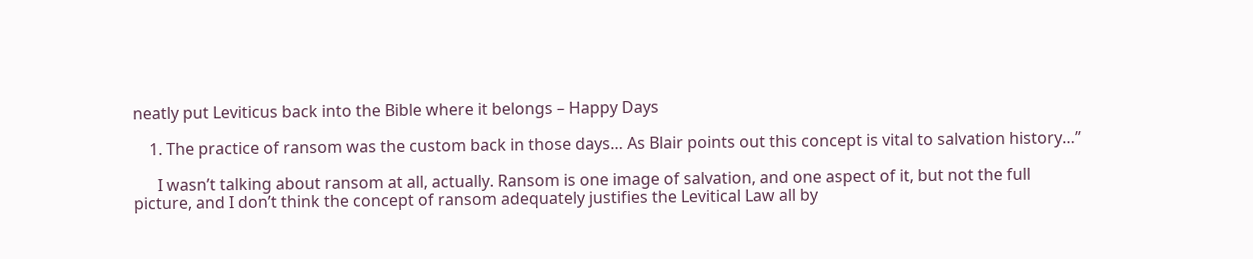neatly put Leviticus back into the Bible where it belongs – Happy Days

    1. The practice of ransom was the custom back in those days… As Blair points out this concept is vital to salvation history…”

      I wasn’t talking about ransom at all, actually. Ransom is one image of salvation, and one aspect of it, but not the full picture, and I don’t think the concept of ransom adequately justifies the Levitical Law all by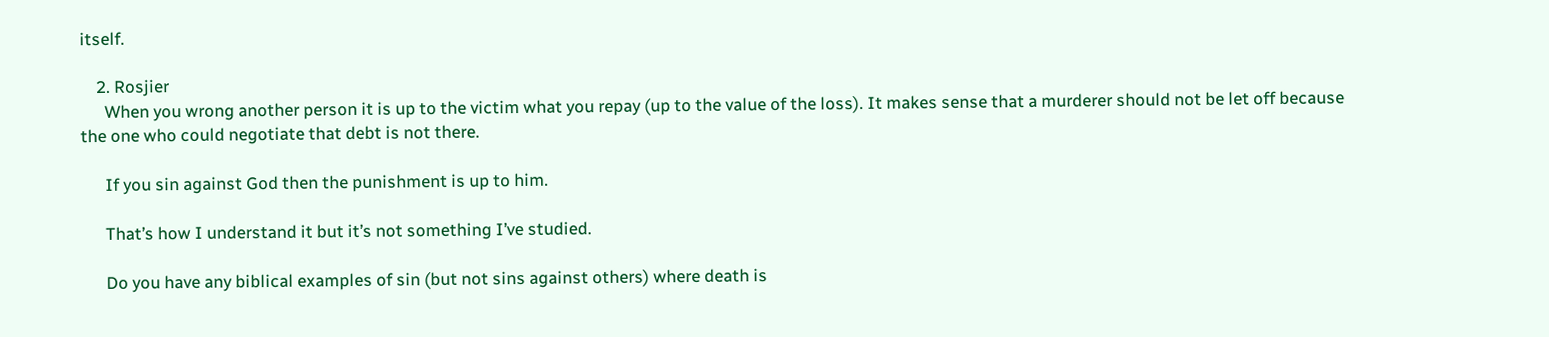itself.

    2. Rosjier
      When you wrong another person it is up to the victim what you repay (up to the value of the loss). It makes sense that a murderer should not be let off because the one who could negotiate that debt is not there.

      If you sin against God then the punishment is up to him.

      That’s how I understand it but it’s not something I’ve studied.

      Do you have any biblical examples of sin (but not sins against others) where death is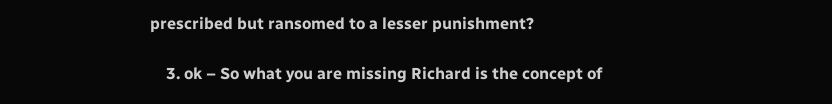prescribed but ransomed to a lesser punishment?

    3. ok – So what you are missing Richard is the concept of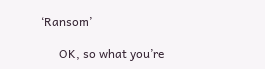‘Ransom’

      OK, so what you’re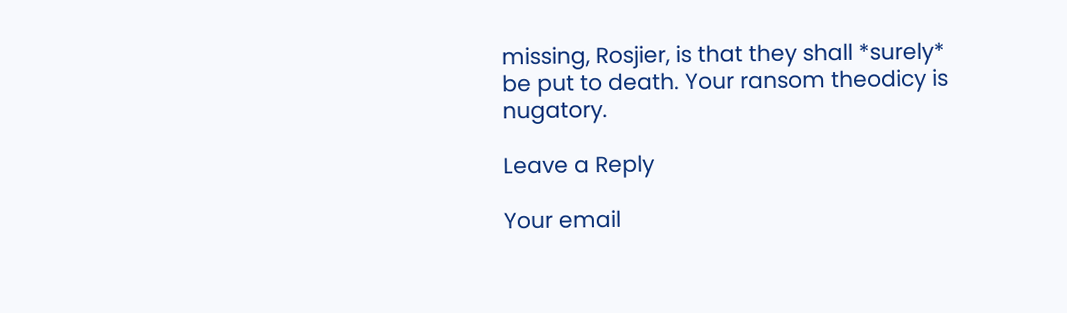missing, Rosjier, is that they shall *surely* be put to death. Your ransom theodicy is nugatory.

Leave a Reply

Your email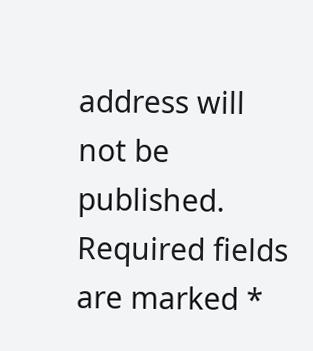address will not be published. Required fields are marked *